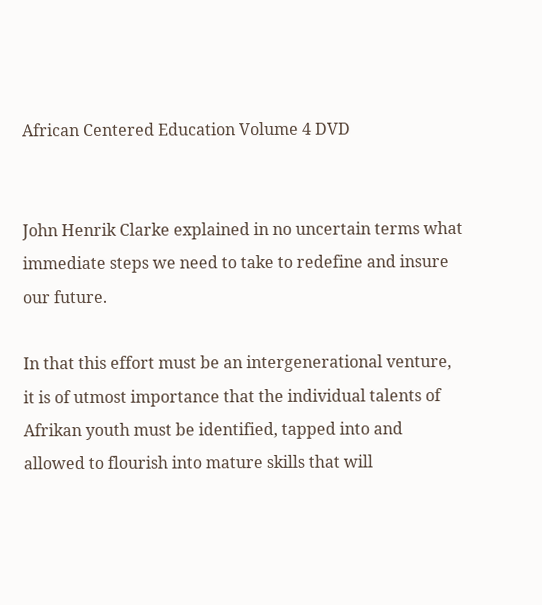African Centered Education Volume 4 DVD


John Henrik Clarke explained in no uncertain terms what immediate steps we need to take to redefine and insure our future.

In that this effort must be an intergenerational venture, it is of utmost importance that the individual talents of Afrikan youth must be identified, tapped into and allowed to flourish into mature skills that will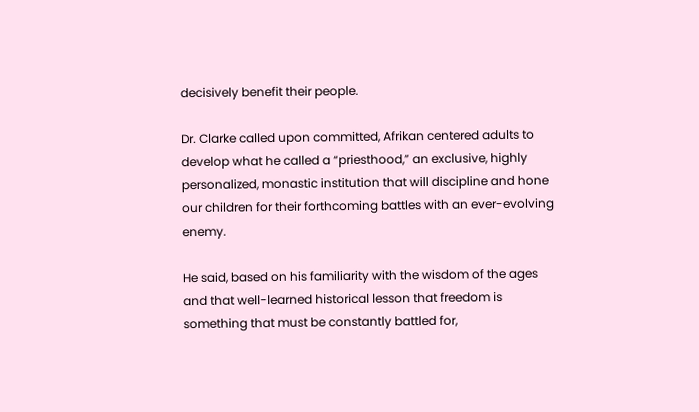decisively benefit their people.

Dr. Clarke called upon committed, Afrikan centered adults to develop what he called a “priesthood,” an exclusive, highly personalized, monastic institution that will discipline and hone our children for their forthcoming battles with an ever-evolving enemy.

He said, based on his familiarity with the wisdom of the ages and that well-learned historical lesson that freedom is something that must be constantly battled for,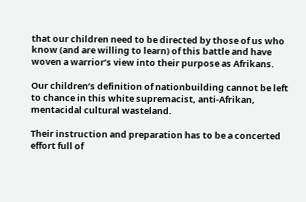that our children need to be directed by those of us who know (and are willing to learn) of this battle and have woven a warrior’s view into their purpose as Afrikans.

Our children’s definition of nationbuilding cannot be left to chance in this white supremacist, anti-Afrikan, mentacidal cultural wasteland.

Their instruction and preparation has to be a concerted effort full of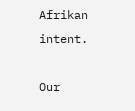Afrikan intent.

Our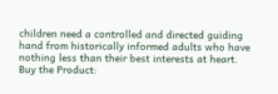children need a controlled and directed guiding hand from historically informed adults who have nothing less than their best interests at heart.
Buy the Product: